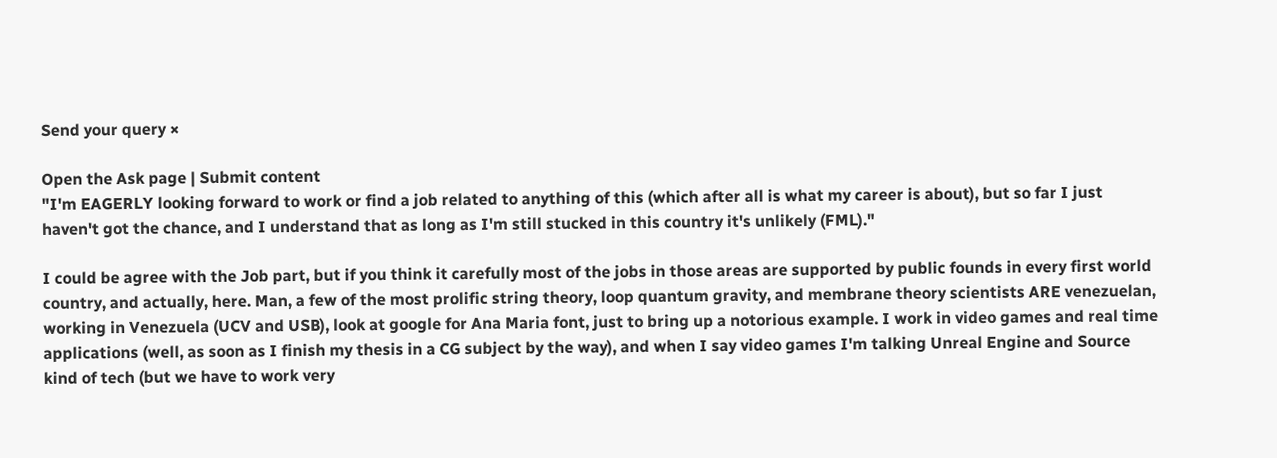Send your query ×

Open the Ask page | Submit content
"I'm EAGERLY looking forward to work or find a job related to anything of this (which after all is what my career is about), but so far I just haven't got the chance, and I understand that as long as I'm still stucked in this country it's unlikely (FML)."

I could be agree with the Job part, but if you think it carefully most of the jobs in those areas are supported by public founds in every first world country, and actually, here. Man, a few of the most prolific string theory, loop quantum gravity, and membrane theory scientists ARE venezuelan, working in Venezuela (UCV and USB), look at google for Ana Maria font, just to bring up a notorious example. I work in video games and real time applications (well, as soon as I finish my thesis in a CG subject by the way), and when I say video games I'm talking Unreal Engine and Source kind of tech (but we have to work very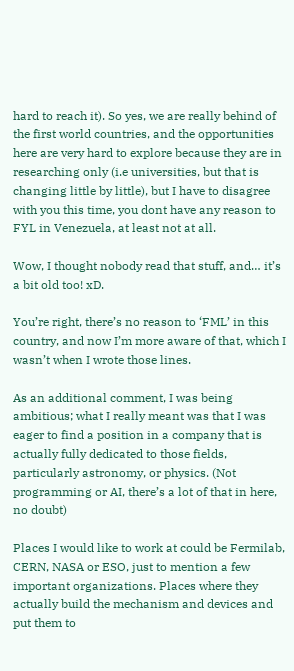hard to reach it). So yes, we are really behind of the first world countries, and the opportunities here are very hard to explore because they are in researching only (i.e universities, but that is changing little by little), but I have to disagree with you this time, you dont have any reason to FYL in Venezuela, at least not at all.

Wow, I thought nobody read that stuff, and… it’s a bit old too! xD.

You’re right, there’s no reason to ‘FML’ in this country, and now I’m more aware of that, which I wasn’t when I wrote those lines.

As an additional comment, I was being ambitious; what I really meant was that I was eager to find a position in a company that is actually fully dedicated to those fields, particularly astronomy, or physics. (Not programming or AI, there’s a lot of that in here, no doubt)

Places I would like to work at could be Fermilab, CERN, NASA or ESO, just to mention a few important organizations. Places where they actually build the mechanism and devices and put them to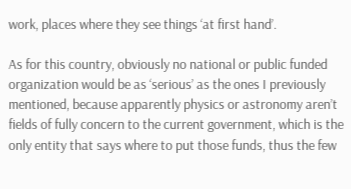work, places where they see things ‘at first hand’.

As for this country, obviously no national or public funded organization would be as ‘serious’ as the ones I previously mentioned, because apparently physics or astronomy aren’t fields of fully concern to the current government, which is the only entity that says where to put those funds, thus the few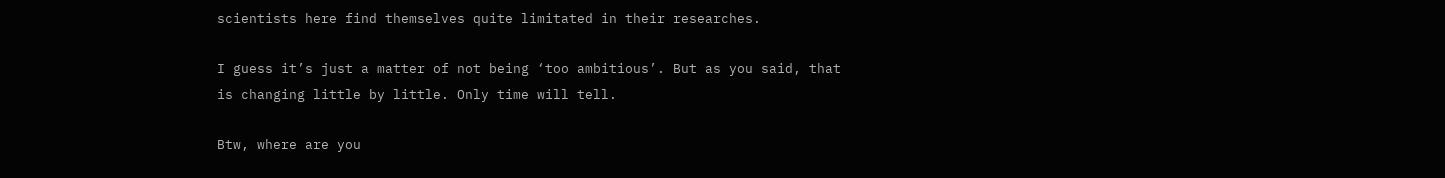scientists here find themselves quite limitated in their researches.

I guess it’s just a matter of not being ‘too ambitious’. But as you said, that is changing little by little. Only time will tell.

Btw, where are you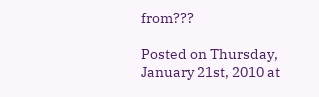from???

Posted on Thursday, January 21st, 2010 at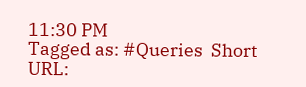11:30 PM
Tagged as: #Queries  Short URL: